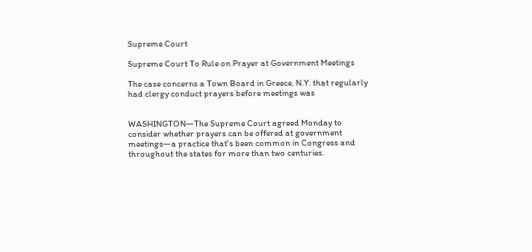Supreme Court

Supreme Court To Rule on Prayer at Government Meetings

The case concerns a Town Board in Greece, N.Y. that regularly had clergy conduct prayers before meetings was


WASHINGTON—The Supreme Court agreed Monday to consider whether prayers can be offered at government meetings—a practice that's been common in Congress and throughout the states for more than two centuries.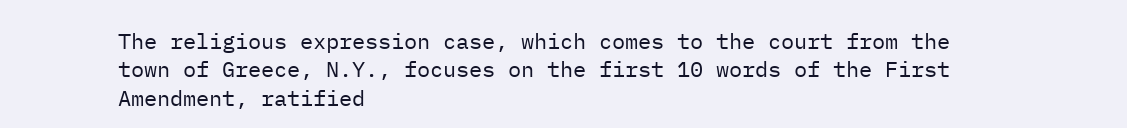The religious expression case, which comes to the court from the town of Greece, N.Y., focuses on the first 10 words of the First Amendment, ratified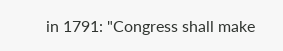in 1791: "Congress shall make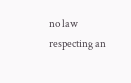no law respecting an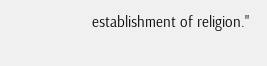establishment of religion."